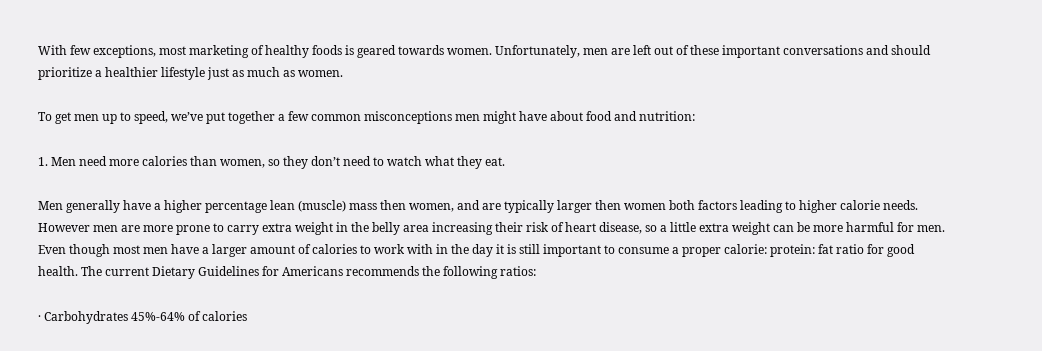With few exceptions, most marketing of healthy foods is geared towards women. Unfortunately, men are left out of these important conversations and should prioritize a healthier lifestyle just as much as women.

To get men up to speed, we’ve put together a few common misconceptions men might have about food and nutrition:

1. Men need more calories than women, so they don’t need to watch what they eat.

Men generally have a higher percentage lean (muscle) mass then women, and are typically larger then women both factors leading to higher calorie needs. However men are more prone to carry extra weight in the belly area increasing their risk of heart disease, so a little extra weight can be more harmful for men. Even though most men have a larger amount of calories to work with in the day it is still important to consume a proper calorie: protein: fat ratio for good health. The current Dietary Guidelines for Americans recommends the following ratios:

· Carbohydrates 45%-64% of calories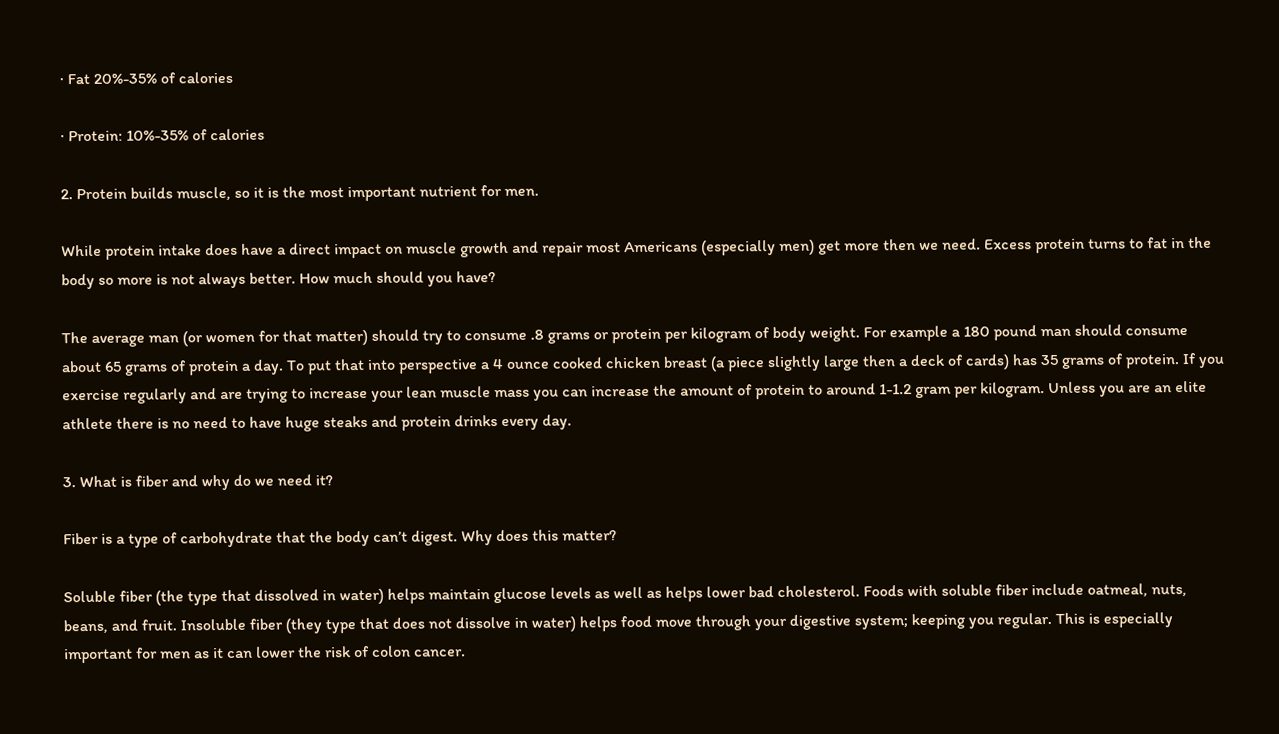· Fat 20%-35% of calories

· Protein: 10%-35% of calories

2. Protein builds muscle, so it is the most important nutrient for men.

While protein intake does have a direct impact on muscle growth and repair most Americans (especially men) get more then we need. Excess protein turns to fat in the body so more is not always better. How much should you have?

The average man (or women for that matter) should try to consume .8 grams or protein per kilogram of body weight. For example a 180 pound man should consume about 65 grams of protein a day. To put that into perspective a 4 ounce cooked chicken breast (a piece slightly large then a deck of cards) has 35 grams of protein. If you exercise regularly and are trying to increase your lean muscle mass you can increase the amount of protein to around 1-1.2 gram per kilogram. Unless you are an elite athlete there is no need to have huge steaks and protein drinks every day.

3. What is fiber and why do we need it?

Fiber is a type of carbohydrate that the body can’t digest. Why does this matter?

Soluble fiber (the type that dissolved in water) helps maintain glucose levels as well as helps lower bad cholesterol. Foods with soluble fiber include oatmeal, nuts, beans, and fruit. Insoluble fiber (they type that does not dissolve in water) helps food move through your digestive system; keeping you regular. This is especially important for men as it can lower the risk of colon cancer.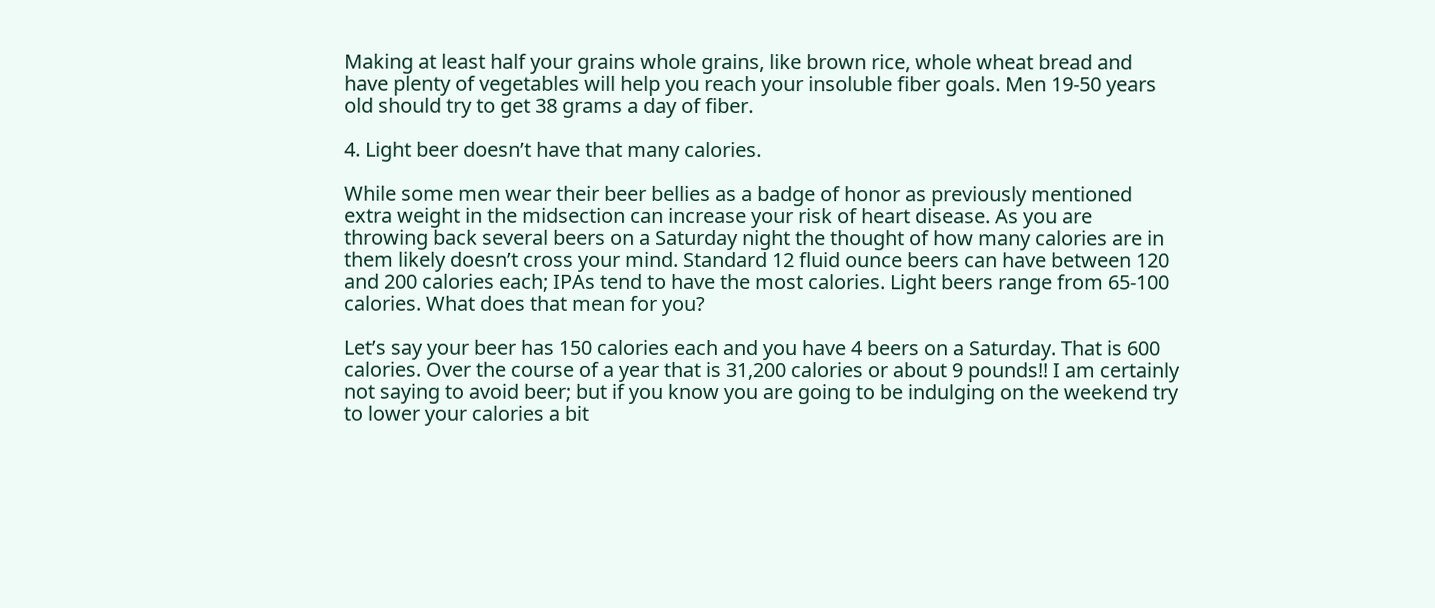Making at least half your grains whole grains, like brown rice, whole wheat bread and have plenty of vegetables will help you reach your insoluble fiber goals. Men 19-50 years old should try to get 38 grams a day of fiber.

4. Light beer doesn’t have that many calories.

While some men wear their beer bellies as a badge of honor as previously mentioned extra weight in the midsection can increase your risk of heart disease. As you are throwing back several beers on a Saturday night the thought of how many calories are in them likely doesn’t cross your mind. Standard 12 fluid ounce beers can have between 120 and 200 calories each; IPAs tend to have the most calories. Light beers range from 65-100 calories. What does that mean for you?

Let’s say your beer has 150 calories each and you have 4 beers on a Saturday. That is 600 calories. Over the course of a year that is 31,200 calories or about 9 pounds!! I am certainly not saying to avoid beer; but if you know you are going to be indulging on the weekend try to lower your calories a bit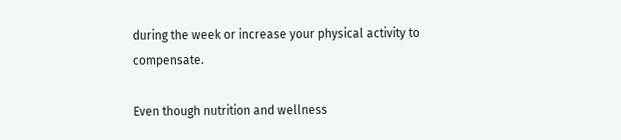during the week or increase your physical activity to compensate.

Even though nutrition and wellness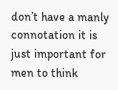don’t have a manly connotation it is just important for men to think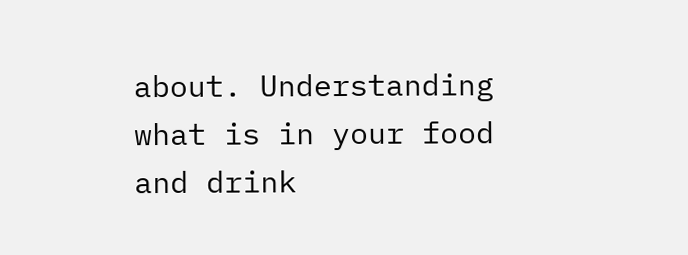about. Understanding what is in your food and drink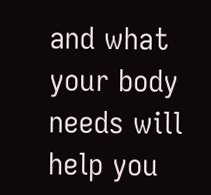and what your body needs will help you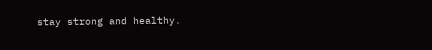stay strong and healthy.